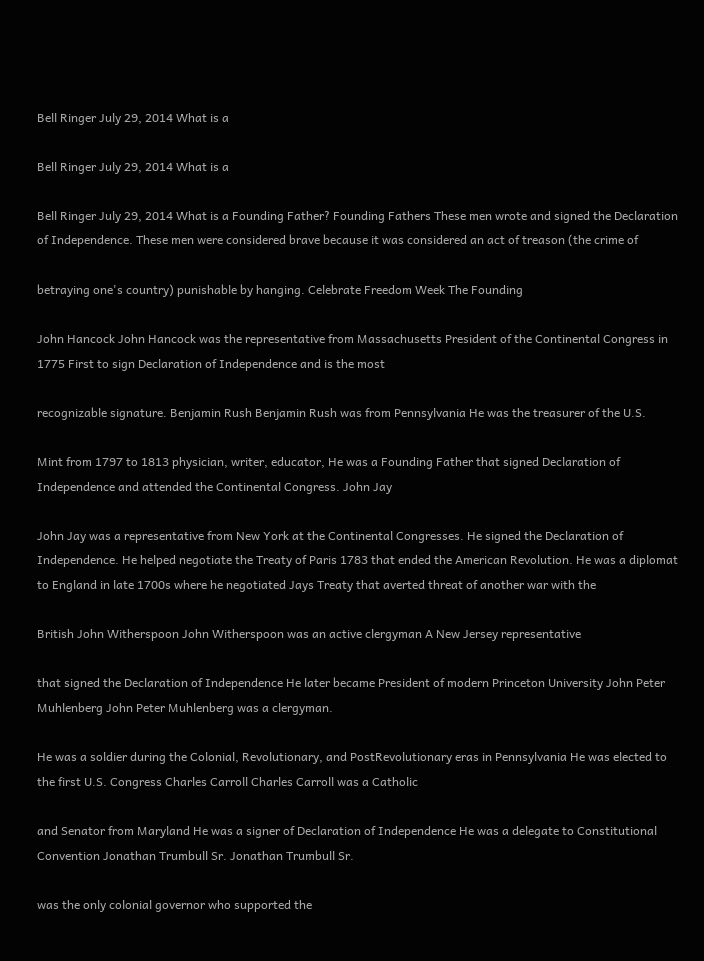Bell Ringer July 29, 2014 What is a

Bell Ringer July 29, 2014 What is a

Bell Ringer July 29, 2014 What is a Founding Father? Founding Fathers These men wrote and signed the Declaration of Independence. These men were considered brave because it was considered an act of treason (the crime of

betraying one's country) punishable by hanging. Celebrate Freedom Week The Founding

John Hancock John Hancock was the representative from Massachusetts President of the Continental Congress in 1775 First to sign Declaration of Independence and is the most

recognizable signature. Benjamin Rush Benjamin Rush was from Pennsylvania He was the treasurer of the U.S.

Mint from 1797 to 1813 physician, writer, educator, He was a Founding Father that signed Declaration of Independence and attended the Continental Congress. John Jay

John Jay was a representative from New York at the Continental Congresses. He signed the Declaration of Independence. He helped negotiate the Treaty of Paris 1783 that ended the American Revolution. He was a diplomat to England in late 1700s where he negotiated Jays Treaty that averted threat of another war with the

British John Witherspoon John Witherspoon was an active clergyman A New Jersey representative

that signed the Declaration of Independence He later became President of modern Princeton University John Peter Muhlenberg John Peter Muhlenberg was a clergyman.

He was a soldier during the Colonial, Revolutionary, and PostRevolutionary eras in Pennsylvania He was elected to the first U.S. Congress Charles Carroll Charles Carroll was a Catholic

and Senator from Maryland He was a signer of Declaration of Independence He was a delegate to Constitutional Convention Jonathan Trumbull Sr. Jonathan Trumbull Sr.

was the only colonial governor who supported the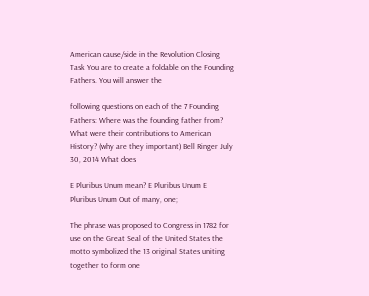American cause/side in the Revolution Closing Task You are to create a foldable on the Founding Fathers. You will answer the

following questions on each of the 7 Founding Fathers: Where was the founding father from? What were their contributions to American History? (why are they important) Bell Ringer July 30, 2014 What does

E Pluribus Unum mean? E Pluribus Unum E Pluribus Unum Out of many, one;

The phrase was proposed to Congress in 1782 for use on the Great Seal of the United States the motto symbolized the 13 original States uniting together to form one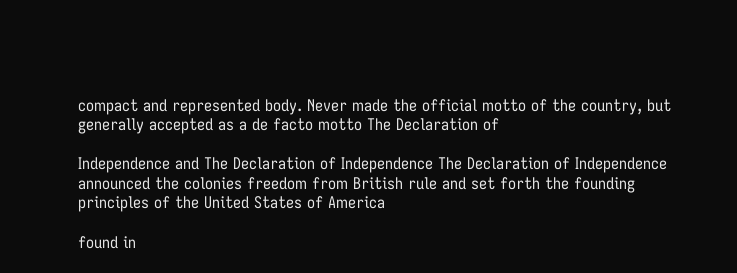compact and represented body. Never made the official motto of the country, but generally accepted as a de facto motto The Declaration of

Independence and The Declaration of Independence The Declaration of Independence announced the colonies freedom from British rule and set forth the founding principles of the United States of America

found in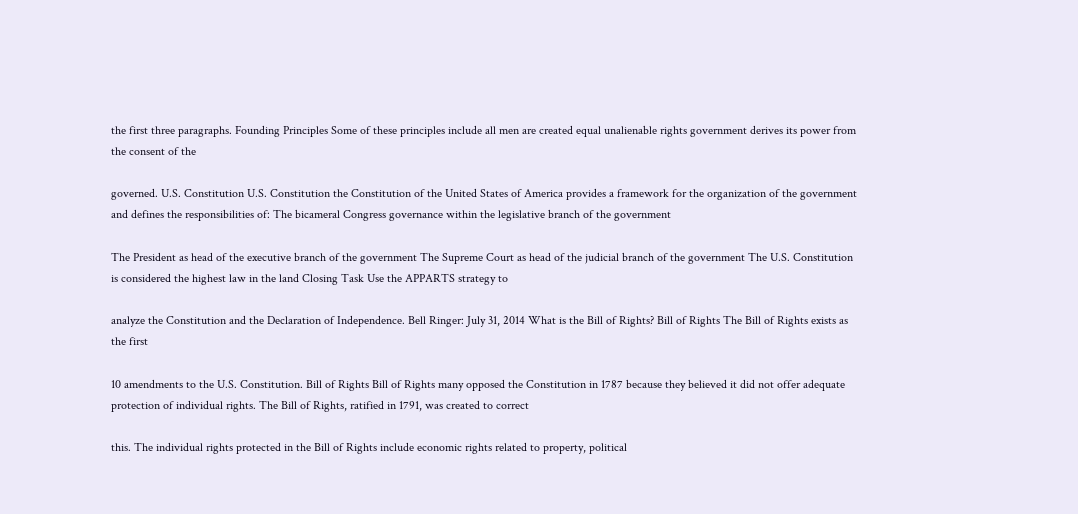the first three paragraphs. Founding Principles Some of these principles include all men are created equal unalienable rights government derives its power from the consent of the

governed. U.S. Constitution U.S. Constitution the Constitution of the United States of America provides a framework for the organization of the government and defines the responsibilities of: The bicameral Congress governance within the legislative branch of the government

The President as head of the executive branch of the government The Supreme Court as head of the judicial branch of the government The U.S. Constitution is considered the highest law in the land Closing Task Use the APPARTS strategy to

analyze the Constitution and the Declaration of Independence. Bell Ringer: July 31, 2014 What is the Bill of Rights? Bill of Rights The Bill of Rights exists as the first

10 amendments to the U.S. Constitution. Bill of Rights Bill of Rights many opposed the Constitution in 1787 because they believed it did not offer adequate protection of individual rights. The Bill of Rights, ratified in 1791, was created to correct

this. The individual rights protected in the Bill of Rights include economic rights related to property, political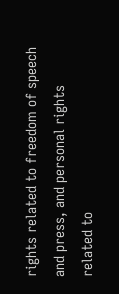rights related to freedom of speech and press, and personal rights related to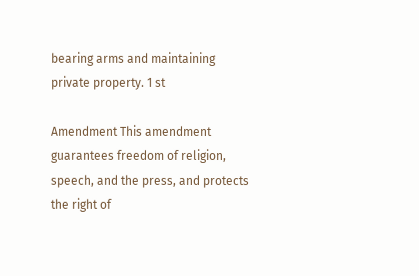bearing arms and maintaining private property. 1 st

Amendment This amendment guarantees freedom of religion, speech, and the press, and protects the right of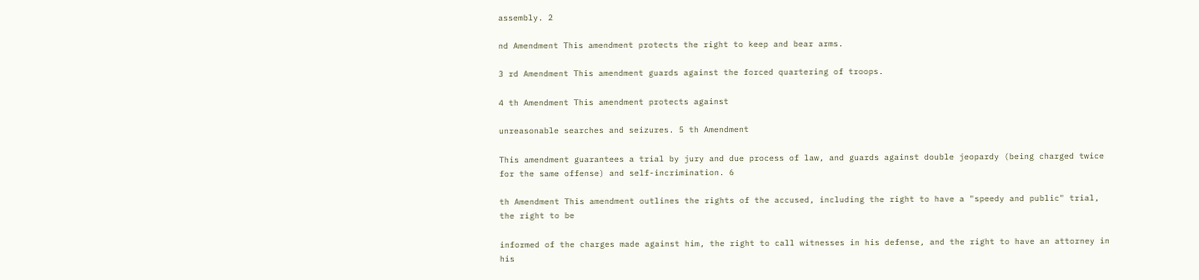assembly. 2

nd Amendment This amendment protects the right to keep and bear arms.

3 rd Amendment This amendment guards against the forced quartering of troops.

4 th Amendment This amendment protects against

unreasonable searches and seizures. 5 th Amendment

This amendment guarantees a trial by jury and due process of law, and guards against double jeopardy (being charged twice for the same offense) and self-incrimination. 6

th Amendment This amendment outlines the rights of the accused, including the right to have a "speedy and public" trial, the right to be

informed of the charges made against him, the right to call witnesses in his defense, and the right to have an attorney in his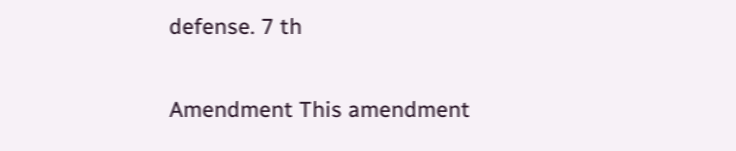defense. 7 th

Amendment This amendment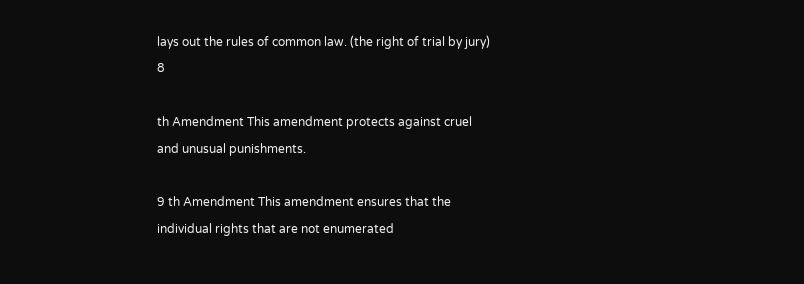lays out the rules of common law. (the right of trial by jury) 8

th Amendment This amendment protects against cruel and unusual punishments.

9 th Amendment This amendment ensures that the individual rights that are not enumerated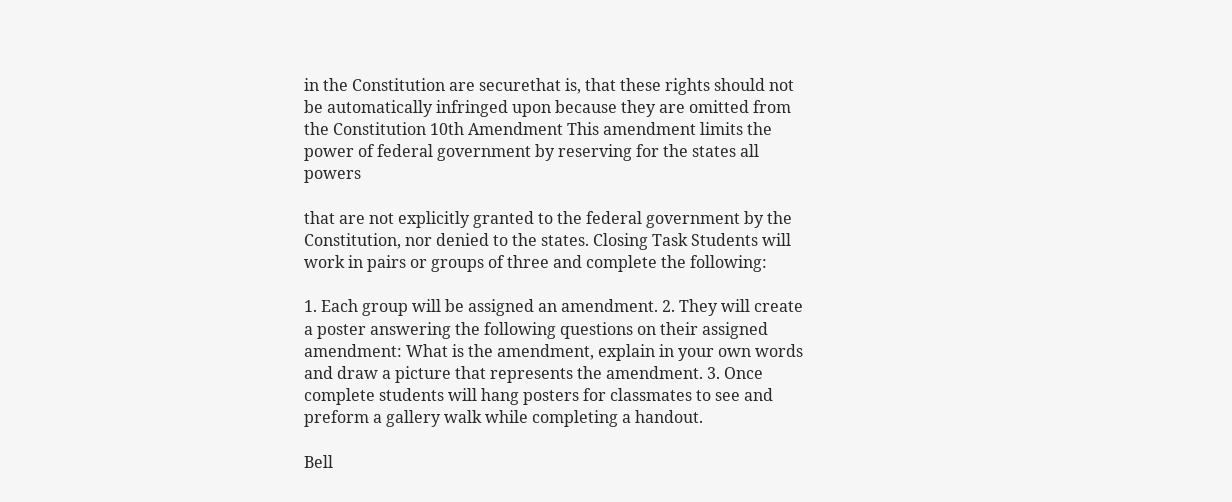in the Constitution are securethat is, that these rights should not be automatically infringed upon because they are omitted from the Constitution 10th Amendment This amendment limits the power of federal government by reserving for the states all powers

that are not explicitly granted to the federal government by the Constitution, nor denied to the states. Closing Task Students will work in pairs or groups of three and complete the following:

1. Each group will be assigned an amendment. 2. They will create a poster answering the following questions on their assigned amendment: What is the amendment, explain in your own words and draw a picture that represents the amendment. 3. Once complete students will hang posters for classmates to see and preform a gallery walk while completing a handout.

Bell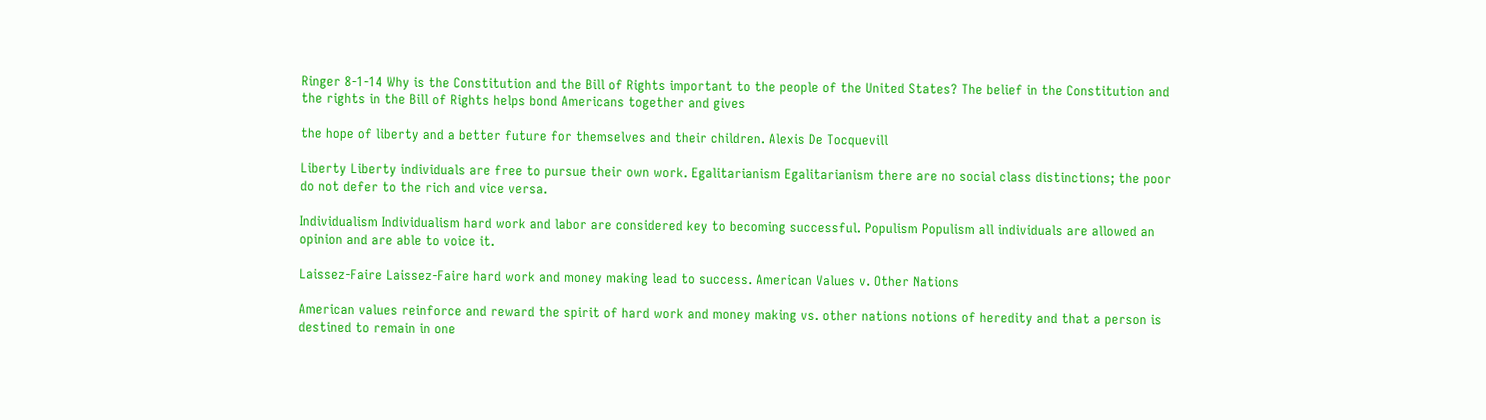Ringer 8-1-14 Why is the Constitution and the Bill of Rights important to the people of the United States? The belief in the Constitution and the rights in the Bill of Rights helps bond Americans together and gives

the hope of liberty and a better future for themselves and their children. Alexis De Tocquevill

Liberty Liberty individuals are free to pursue their own work. Egalitarianism Egalitarianism there are no social class distinctions; the poor do not defer to the rich and vice versa.

Individualism Individualism hard work and labor are considered key to becoming successful. Populism Populism all individuals are allowed an opinion and are able to voice it.

Laissez-Faire Laissez-Faire hard work and money making lead to success. American Values v. Other Nations

American values reinforce and reward the spirit of hard work and money making vs. other nations notions of heredity and that a person is destined to remain in one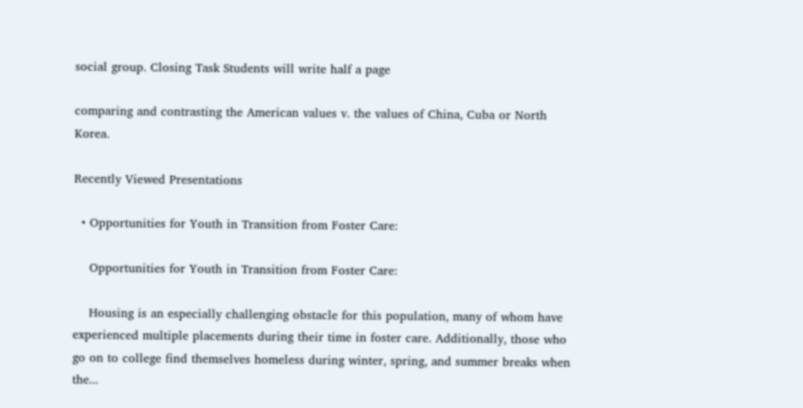social group. Closing Task Students will write half a page

comparing and contrasting the American values v. the values of China, Cuba or North Korea.

Recently Viewed Presentations

  • Opportunities for Youth in Transition from Foster Care:

    Opportunities for Youth in Transition from Foster Care:

    Housing is an especially challenging obstacle for this population, many of whom have experienced multiple placements during their time in foster care. Additionally, those who go on to college find themselves homeless during winter, spring, and summer breaks when the...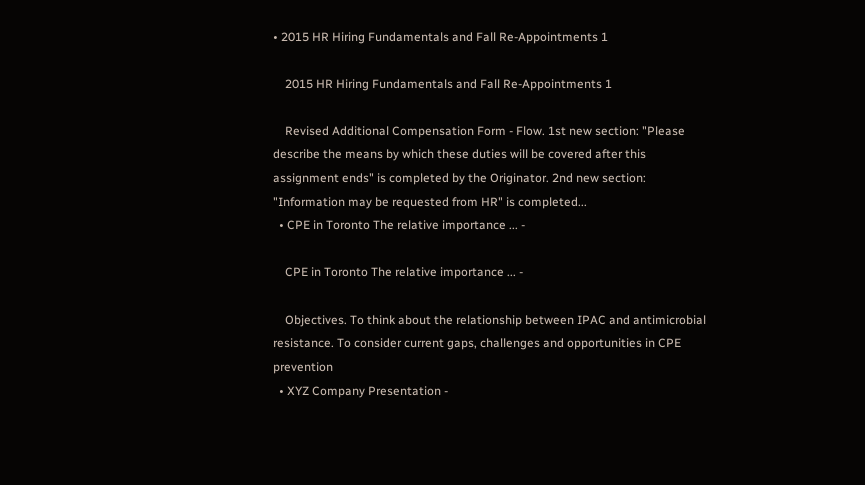• 2015 HR Hiring Fundamentals and Fall Re-Appointments 1

    2015 HR Hiring Fundamentals and Fall Re-Appointments 1

    Revised Additional Compensation Form - Flow. 1st new section: "Please describe the means by which these duties will be covered after this assignment ends" is completed by the Originator. 2nd new section: "Information may be requested from HR" is completed...
  • CPE in Toronto The relative importance ... -

    CPE in Toronto The relative importance ... -

    Objectives. To think about the relationship between IPAC and antimicrobial resistance. To consider current gaps, challenges and opportunities in CPE prevention
  • XYZ Company Presentation -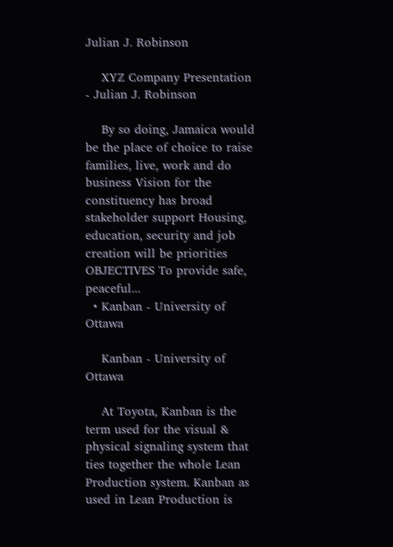Julian J. Robinson

    XYZ Company Presentation - Julian J. Robinson

    By so doing, Jamaica would be the place of choice to raise families, live, work and do business Vision for the constituency has broad stakeholder support Housing, education, security and job creation will be priorities OBJECTIVES To provide safe, peaceful...
  • Kanban - University of Ottawa

    Kanban - University of Ottawa

    At Toyota, Kanban is the term used for the visual & physical signaling system that ties together the whole Lean Production system. Kanban as used in Lean Production is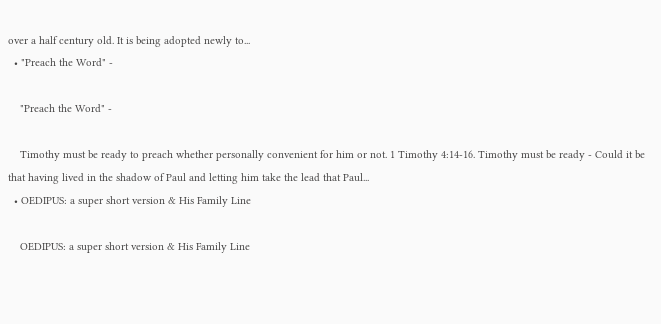over a half century old. It is being adopted newly to...
  • "Preach the Word" -

    "Preach the Word" -

    Timothy must be ready to preach whether personally convenient for him or not. 1 Timothy 4:14-16. Timothy must be ready - Could it be that having lived in the shadow of Paul and letting him take the lead that Paul...
  • OEDIPUS: a super short version & His Family Line

    OEDIPUS: a super short version & His Family Line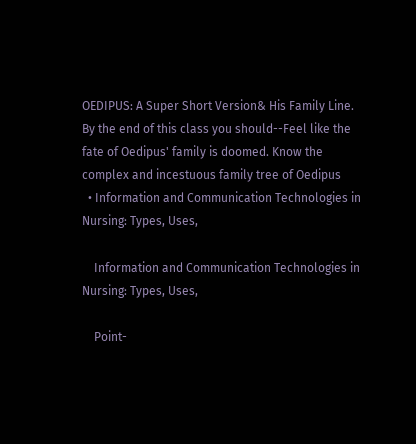OEDIPUS: A Super Short Version& His Family Line. By the end of this class you should--Feel like the fate of Oedipus' family is doomed. Know the complex and incestuous family tree of Oedipus
  • Information and Communication Technologies in Nursing: Types, Uses,

    Information and Communication Technologies in Nursing: Types, Uses,

    Point-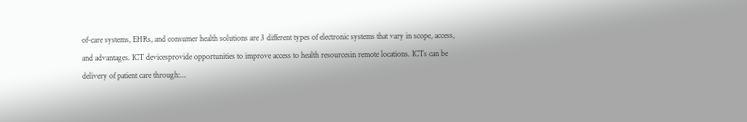of-care systems, EHRs, and consumer health solutions are 3 different types of electronic systems that vary in scope, access, and advantages. ICT devicesprovide opportunities to improve access to health resourcesin remote locations. ICTs can be delivery of patient care through:...